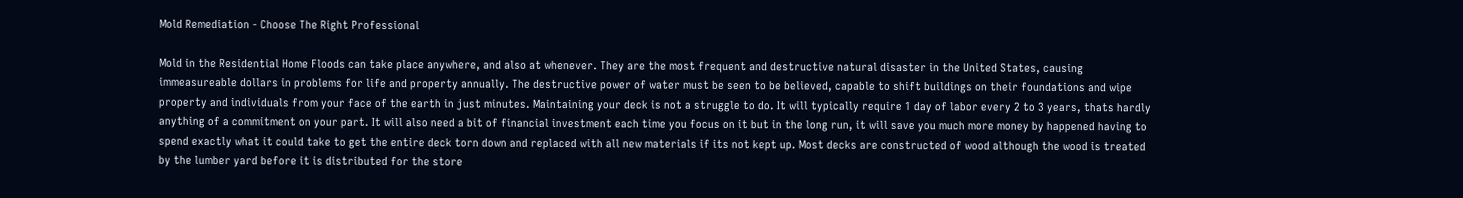Mold Remediation - Choose The Right Professional

Mold in the Residential Home Floods can take place anywhere, and also at whenever. They are the most frequent and destructive natural disaster in the United States, causing immeasureable dollars in problems for life and property annually. The destructive power of water must be seen to be believed, capable to shift buildings on their foundations and wipe property and individuals from your face of the earth in just minutes. Maintaining your deck is not a struggle to do. It will typically require 1 day of labor every 2 to 3 years, thats hardly anything of a commitment on your part. It will also need a bit of financial investment each time you focus on it but in the long run, it will save you much more money by happened having to spend exactly what it could take to get the entire deck torn down and replaced with all new materials if its not kept up. Most decks are constructed of wood although the wood is treated by the lumber yard before it is distributed for the store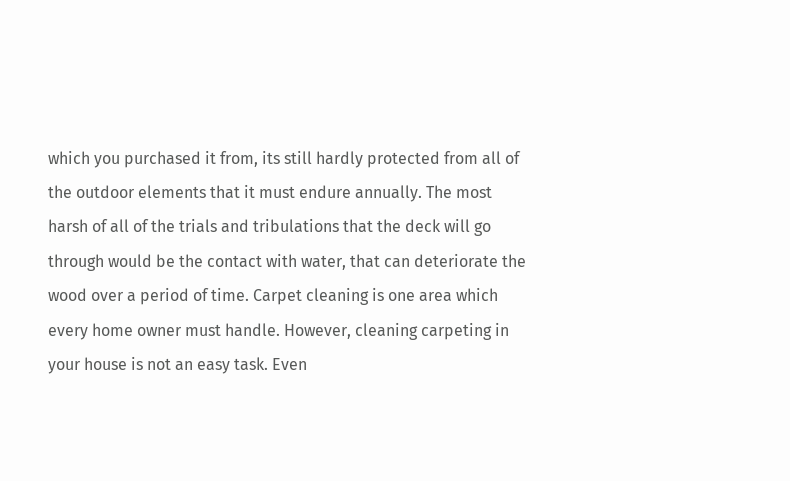which you purchased it from, its still hardly protected from all of the outdoor elements that it must endure annually. The most harsh of all of the trials and tribulations that the deck will go through would be the contact with water, that can deteriorate the wood over a period of time. Carpet cleaning is one area which every home owner must handle. However, cleaning carpeting in your house is not an easy task. Even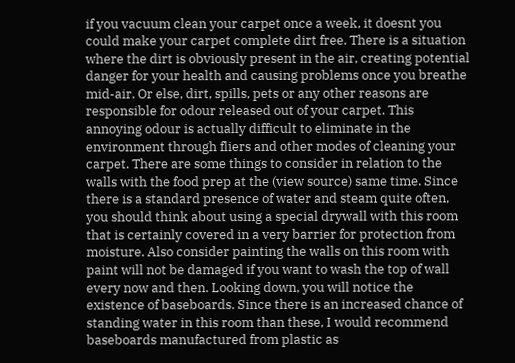if you vacuum clean your carpet once a week, it doesnt you could make your carpet complete dirt free. There is a situation where the dirt is obviously present in the air, creating potential danger for your health and causing problems once you breathe mid-air. Or else, dirt, spills, pets or any other reasons are responsible for odour released out of your carpet. This annoying odour is actually difficult to eliminate in the environment through fliers and other modes of cleaning your carpet. There are some things to consider in relation to the walls with the food prep at the (view source) same time. Since there is a standard presence of water and steam quite often, you should think about using a special drywall with this room that is certainly covered in a very barrier for protection from moisture. Also consider painting the walls on this room with paint will not be damaged if you want to wash the top of wall every now and then. Looking down, you will notice the existence of baseboards. Since there is an increased chance of standing water in this room than these, I would recommend baseboards manufactured from plastic as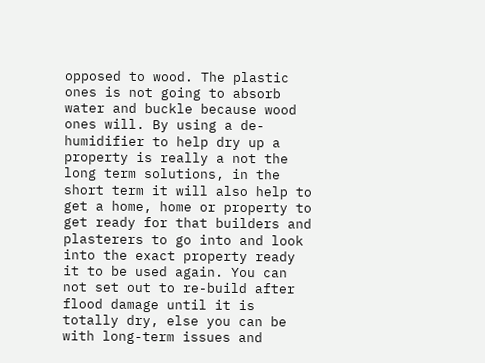opposed to wood. The plastic ones is not going to absorb water and buckle because wood ones will. By using a de-humidifier to help dry up a property is really a not the long term solutions, in the short term it will also help to get a home, home or property to get ready for that builders and plasterers to go into and look into the exact property ready it to be used again. You can not set out to re-build after flood damage until it is totally dry, else you can be with long-term issues and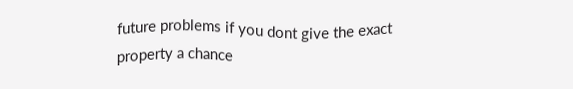future problems if you dont give the exact property a chance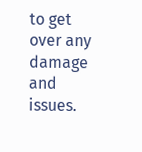to get over any damage and issues.